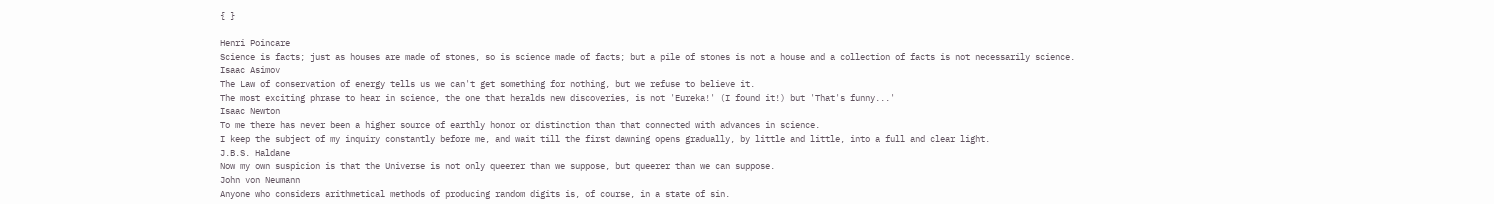{ }

Henri Poincare
Science is facts; just as houses are made of stones, so is science made of facts; but a pile of stones is not a house and a collection of facts is not necessarily science.
Isaac Asimov
The Law of conservation of energy tells us we can't get something for nothing, but we refuse to believe it.
The most exciting phrase to hear in science, the one that heralds new discoveries, is not 'Eureka!' (I found it!) but 'That's funny...'
Isaac Newton
To me there has never been a higher source of earthly honor or distinction than that connected with advances in science.
I keep the subject of my inquiry constantly before me, and wait till the first dawning opens gradually, by little and little, into a full and clear light.
J.B.S. Haldane
Now my own suspicion is that the Universe is not only queerer than we suppose, but queerer than we can suppose.
John von Neumann
Anyone who considers arithmetical methods of producing random digits is, of course, in a state of sin.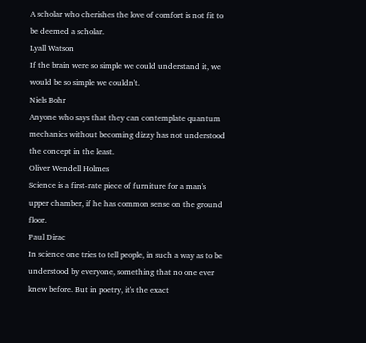A scholar who cherishes the love of comfort is not fit to be deemed a scholar.
Lyall Watson
If the brain were so simple we could understand it, we would be so simple we couldn't.
Niels Bohr
Anyone who says that they can contemplate quantum mechanics without becoming dizzy has not understood the concept in the least.
Oliver Wendell Holmes
Science is a first-rate piece of furniture for a man's upper chamber, if he has common sense on the ground floor.
Paul Dirac
In science one tries to tell people, in such a way as to be understood by everyone, something that no one ever knew before. But in poetry, it's the exact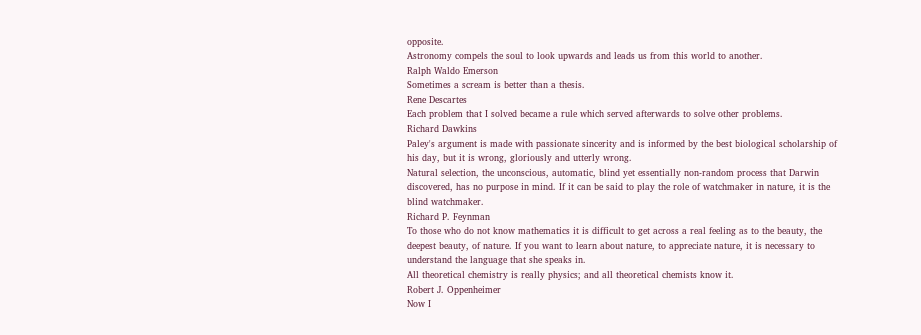opposite.
Astronomy compels the soul to look upwards and leads us from this world to another.
Ralph Waldo Emerson
Sometimes a scream is better than a thesis.
Rene Descartes
Each problem that I solved became a rule which served afterwards to solve other problems.
Richard Dawkins
Paley's argument is made with passionate sincerity and is informed by the best biological scholarship of his day, but it is wrong, gloriously and utterly wrong.
Natural selection, the unconscious, automatic, blind yet essentially non-random process that Darwin discovered, has no purpose in mind. If it can be said to play the role of watchmaker in nature, it is the blind watchmaker.
Richard P. Feynman
To those who do not know mathematics it is difficult to get across a real feeling as to the beauty, the deepest beauty, of nature. If you want to learn about nature, to appreciate nature, it is necessary to understand the language that she speaks in.
All theoretical chemistry is really physics; and all theoretical chemists know it.
Robert J. Oppenheimer
Now I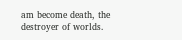am become death, the destroyer of worlds.